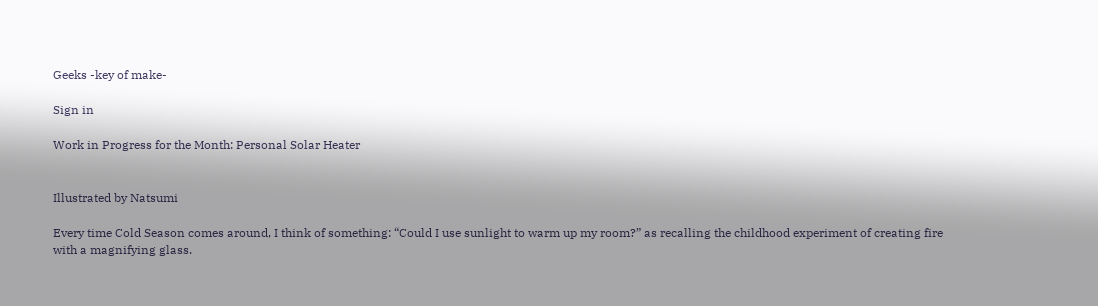Geeks -key of make-

Sign in

Work in Progress for the Month: Personal Solar Heater


Illustrated by Natsumi

Every time Cold Season comes around, I think of something: “Could I use sunlight to warm up my room?” as recalling the childhood experiment of creating fire with a magnifying glass.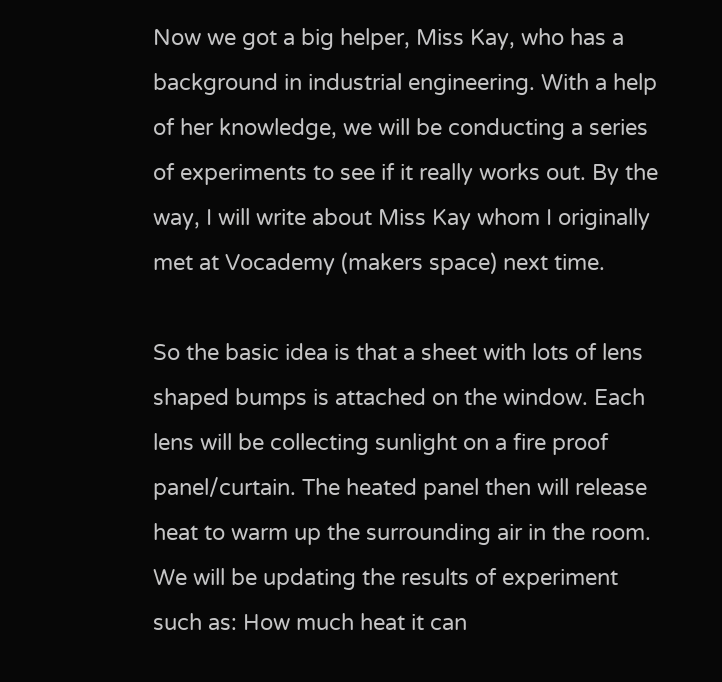Now we got a big helper, Miss Kay, who has a background in industrial engineering. With a help of her knowledge, we will be conducting a series of experiments to see if it really works out. By the way, I will write about Miss Kay whom I originally met at Vocademy (makers space) next time.

So the basic idea is that a sheet with lots of lens shaped bumps is attached on the window. Each lens will be collecting sunlight on a fire proof panel/curtain. The heated panel then will release heat to warm up the surrounding air in the room. We will be updating the results of experiment such as: How much heat it can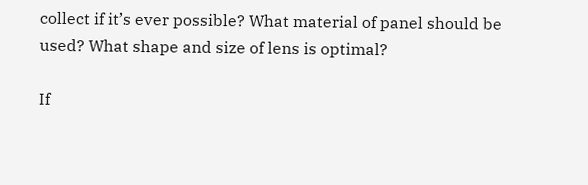collect if it’s ever possible? What material of panel should be used? What shape and size of lens is optimal?

If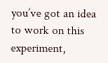you’ve got an idea to work on this experiment,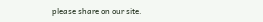please share on our site.